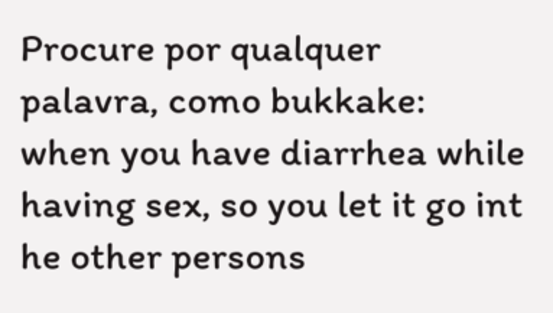Procure por qualquer palavra, como bukkake:
when you have diarrhea while having sex, so you let it go int he other persons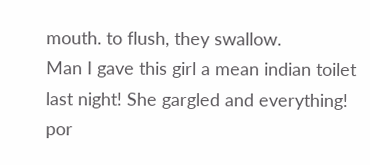mouth. to flush, they swallow.
Man I gave this girl a mean indian toilet last night! She gargled and everything!
por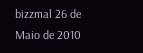bizzmal 26 de Maio de 2010